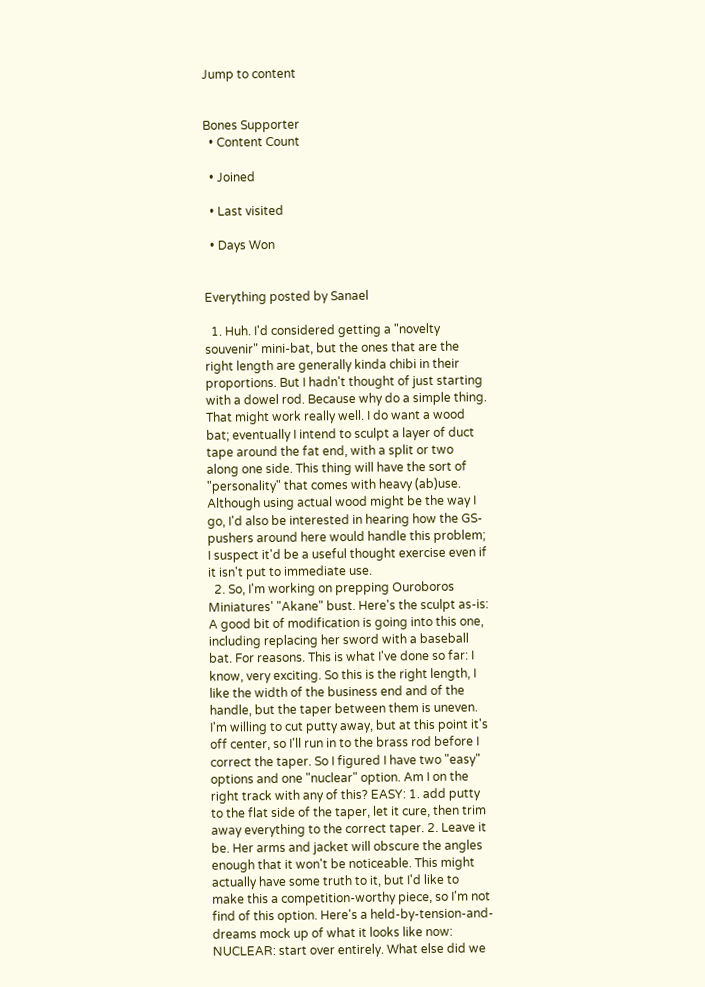Jump to content


Bones Supporter
  • Content Count

  • Joined

  • Last visited

  • Days Won


Everything posted by Sanael

  1. Huh. I'd considered getting a "novelty souvenir" mini-bat, but the ones that are the right length are generally kinda chibi in their proportions. But I hadn't thought of just starting with a dowel rod. Because why do a simple thing. That might work really well. I do want a wood bat; eventually I intend to sculpt a layer of duct tape around the fat end, with a split or two along one side. This thing will have the sort of "personality" that comes with heavy (ab)use. Although using actual wood might be the way I go, I'd also be interested in hearing how the GS-pushers around here would handle this problem; I suspect it'd be a useful thought exercise even if it isn't put to immediate use.
  2. So, I'm working on prepping Ouroboros Miniatures' "Akane" bust. Here's the sculpt as-is: A good bit of modification is going into this one, including replacing her sword with a baseball bat. For reasons. This is what I've done so far: I know, very exciting. So this is the right length, I like the width of the business end and of the handle, but the taper between them is uneven. I'm willing to cut putty away, but at this point it's off center, so I'll run in to the brass rod before I correct the taper. So I figured I have two "easy" options and one "nuclear" option. Am I on the right track with any of this? EASY: 1. add putty to the flat side of the taper, let it cure, then trim away everything to the correct taper. 2. Leave it be. Her arms and jacket will obscure the angles enough that it won't be noticeable. This might actually have some truth to it, but I'd like to make this a competition-worthy piece, so I'm not find of this option. Here's a held-by-tension-and-dreams mock up of what it looks like now: NUCLEAR: start over entirely. What else did we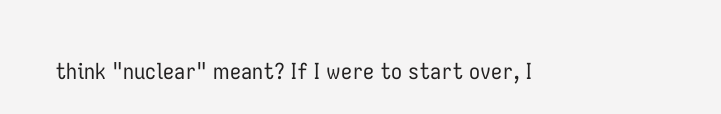think "nuclear" meant? If I were to start over, I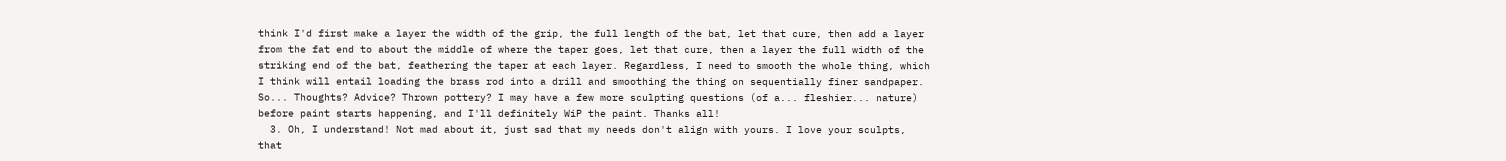think I'd first make a layer the width of the grip, the full length of the bat, let that cure, then add a layer from the fat end to about the middle of where the taper goes, let that cure, then a layer the full width of the striking end of the bat, feathering the taper at each layer. Regardless, I need to smooth the whole thing, which I think will entail loading the brass rod into a drill and smoothing the thing on sequentially finer sandpaper. So... Thoughts? Advice? Thrown pottery? I may have a few more sculpting questions (of a... fleshier... nature) before paint starts happening, and I'll definitely WiP the paint. Thanks all!
  3. Oh, I understand! Not mad about it, just sad that my needs don't align with yours. I love your sculpts, that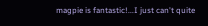magpie is fantastic!...I just can't quite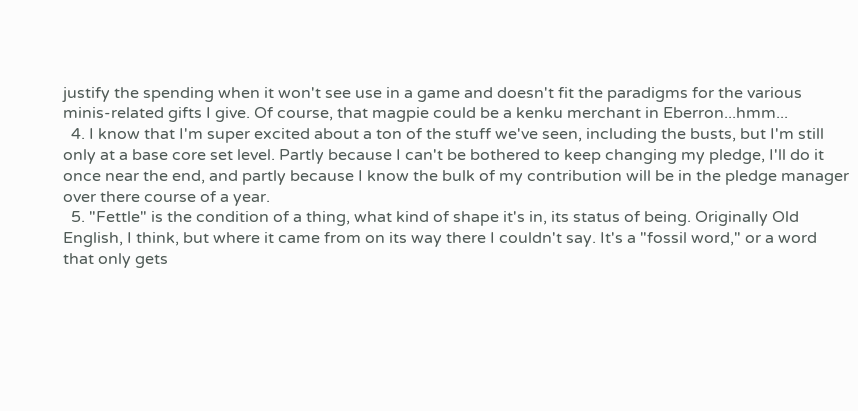justify the spending when it won't see use in a game and doesn't fit the paradigms for the various minis-related gifts I give. Of course, that magpie could be a kenku merchant in Eberron...hmm...
  4. I know that I'm super excited about a ton of the stuff we've seen, including the busts, but I'm still only at a base core set level. Partly because I can't be bothered to keep changing my pledge, I'll do it once near the end, and partly because I know the bulk of my contribution will be in the pledge manager over there course of a year.
  5. "Fettle" is the condition of a thing, what kind of shape it's in, its status of being. Originally Old English, I think, but where it came from on its way there I couldn't say. It's a "fossil word," or a word that only gets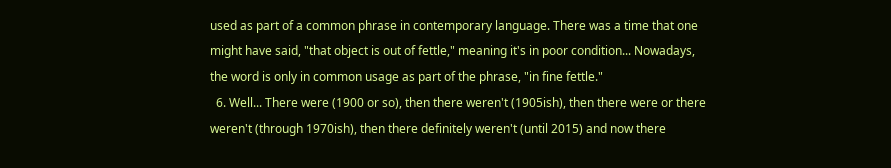used as part of a common phrase in contemporary language. There was a time that one might have said, "that object is out of fettle," meaning it's in poor condition... Nowadays, the word is only in common usage as part of the phrase, "in fine fettle."
  6. Well... There were (1900 or so), then there weren't (1905ish), then there were or there weren't (through 1970ish), then there definitely weren't (until 2015) and now there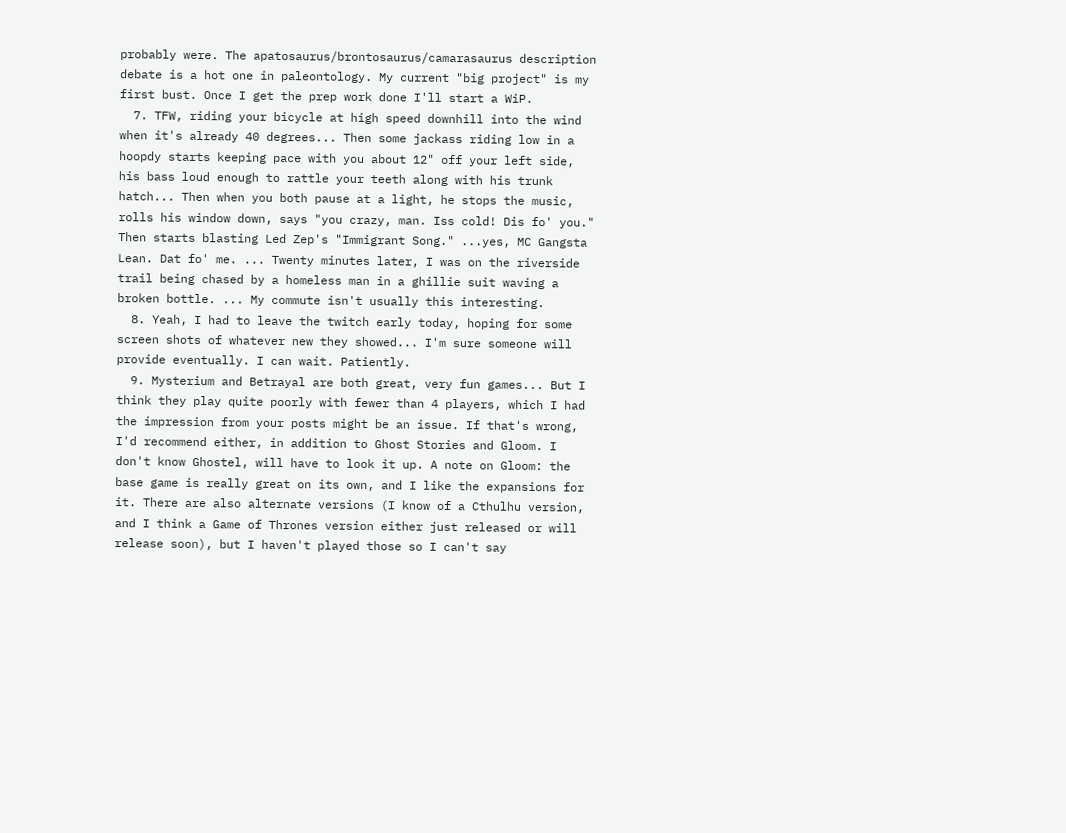probably were. The apatosaurus/brontosaurus/camarasaurus description debate is a hot one in paleontology. My current "big project" is my first bust. Once I get the prep work done I'll start a WiP.
  7. TFW, riding your bicycle at high speed downhill into the wind when it's already 40 degrees... Then some jackass riding low in a hoopdy starts keeping pace with you about 12" off your left side, his bass loud enough to rattle your teeth along with his trunk hatch... Then when you both pause at a light, he stops the music, rolls his window down, says "you crazy, man. Iss cold! Dis fo' you." Then starts blasting Led Zep's "Immigrant Song." ...yes, MC Gangsta Lean. Dat fo' me. ... Twenty minutes later, I was on the riverside trail being chased by a homeless man in a ghillie suit waving a broken bottle. ... My commute isn't usually this interesting.
  8. Yeah, I had to leave the twitch early today, hoping for some screen shots of whatever new they showed... I'm sure someone will provide eventually. I can wait. Patiently.
  9. Mysterium and Betrayal are both great, very fun games... But I think they play quite poorly with fewer than 4 players, which I had the impression from your posts might be an issue. If that's wrong, I'd recommend either, in addition to Ghost Stories and Gloom. I don't know Ghostel, will have to look it up. A note on Gloom: the base game is really great on its own, and I like the expansions for it. There are also alternate versions (I know of a Cthulhu version, and I think a Game of Thrones version either just released or will release soon), but I haven't played those so I can't say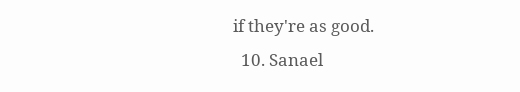if they're as good.
  10. Sanael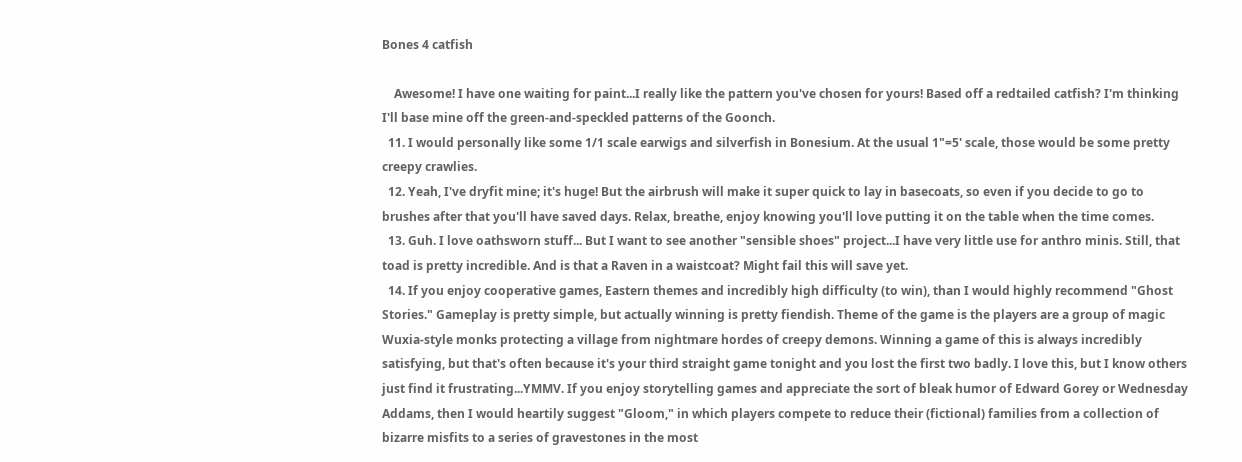Bones 4 catfish

    Awesome! I have one waiting for paint...I really like the pattern you've chosen for yours! Based off a redtailed catfish? I'm thinking I'll base mine off the green-and-speckled patterns of the Goonch.
  11. I would personally like some 1/1 scale earwigs and silverfish in Bonesium. At the usual 1"=5' scale, those would be some pretty creepy crawlies.
  12. Yeah, I've dryfit mine; it's huge! But the airbrush will make it super quick to lay in basecoats, so even if you decide to go to brushes after that you'll have saved days. Relax, breathe, enjoy knowing you'll love putting it on the table when the time comes.
  13. Guh. I love oathsworn stuff... But I want to see another "sensible shoes" project...I have very little use for anthro minis. Still, that toad is pretty incredible. And is that a Raven in a waistcoat? Might fail this will save yet.
  14. If you enjoy cooperative games, Eastern themes and incredibly high difficulty (to win), than I would highly recommend "Ghost Stories." Gameplay is pretty simple, but actually winning is pretty fiendish. Theme of the game is the players are a group of magic Wuxia-style monks protecting a village from nightmare hordes of creepy demons. Winning a game of this is always incredibly satisfying, but that's often because it's your third straight game tonight and you lost the first two badly. I love this, but I know others just find it frustrating...YMMV. If you enjoy storytelling games and appreciate the sort of bleak humor of Edward Gorey or Wednesday Addams, then I would heartily suggest "Gloom," in which players compete to reduce their (fictional) families from a collection of bizarre misfits to a series of gravestones in the most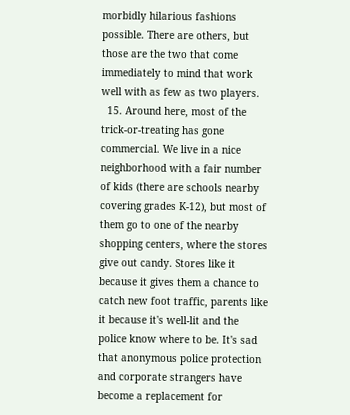morbidly hilarious fashions possible. There are others, but those are the two that come immediately to mind that work well with as few as two players.
  15. Around here, most of the trick-or-treating has gone commercial. We live in a nice neighborhood with a fair number of kids (there are schools nearby covering grades K-12), but most of them go to one of the nearby shopping centers, where the stores give out candy. Stores like it because it gives them a chance to catch new foot traffic, parents like it because it's well-lit and the police know where to be. It's sad that anonymous police protection and corporate strangers have become a replacement for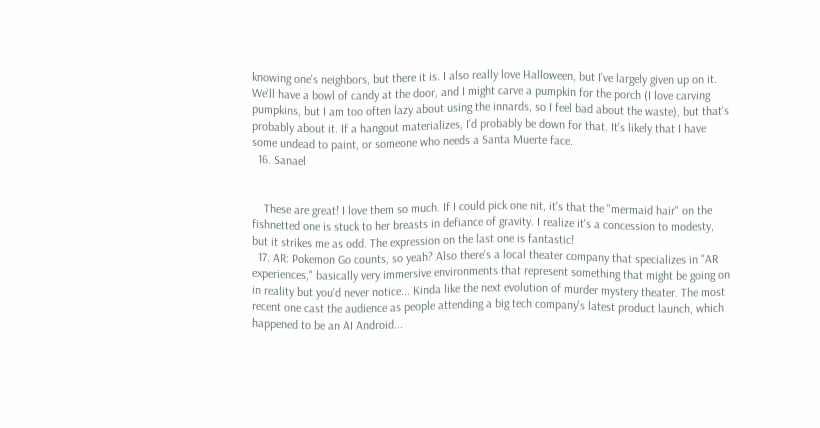knowing one's neighbors, but there it is. I also really love Halloween, but I've largely given up on it. We'll have a bowl of candy at the door, and I might carve a pumpkin for the porch (I love carving pumpkins, but I am too often lazy about using the innards, so I feel bad about the waste), but that's probably about it. If a hangout materializes, I'd probably be down for that. It's likely that I have some undead to paint, or someone who needs a Santa Muerte face.
  16. Sanael


    These are great! I love them so much. If I could pick one nit, it's that the "mermaid hair" on the fishnetted one is stuck to her breasts in defiance of gravity. I realize it's a concession to modesty, but it strikes me as odd. The expression on the last one is fantastic!
  17. AR: Pokemon Go counts, so yeah? Also there's a local theater company that specializes in "AR experiences," basically very immersive environments that represent something that might be going on in reality but you'd never notice... Kinda like the next evolution of murder mystery theater. The most recent one cast the audience as people attending a big tech company's latest product launch, which happened to be an AI Android...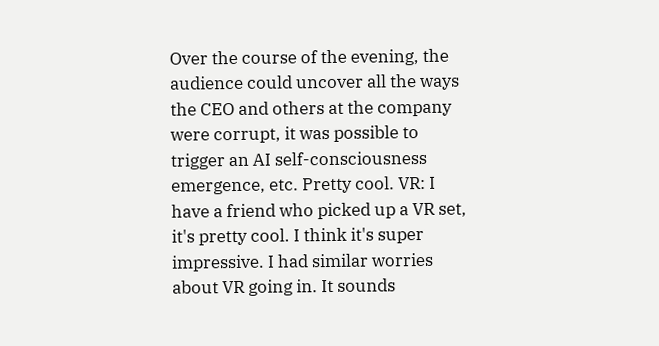Over the course of the evening, the audience could uncover all the ways the CEO and others at the company were corrupt, it was possible to trigger an AI self-consciousness emergence, etc. Pretty cool. VR: I have a friend who picked up a VR set, it's pretty cool. I think it's super impressive. I had similar worries about VR going in. It sounds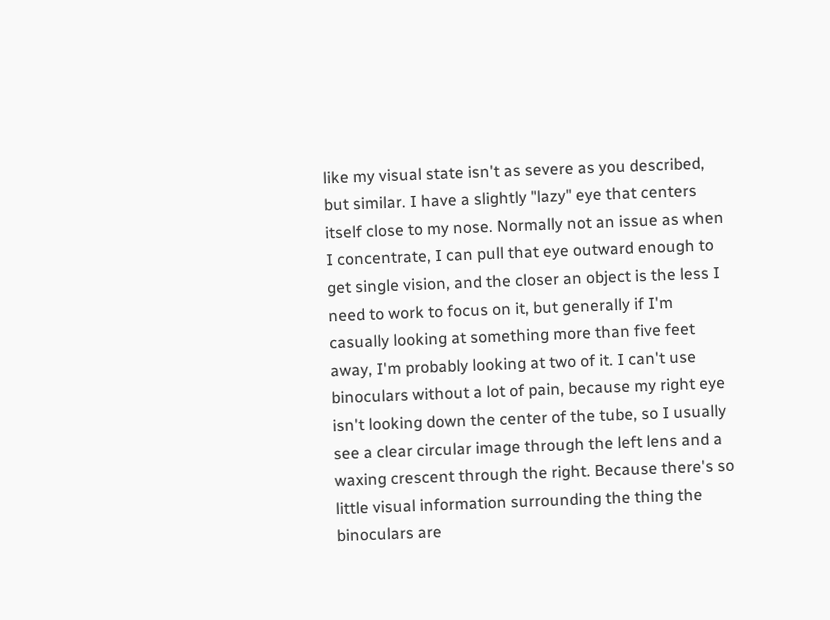like my visual state isn't as severe as you described, but similar. I have a slightly "lazy" eye that centers itself close to my nose. Normally not an issue as when I concentrate, I can pull that eye outward enough to get single vision, and the closer an object is the less I need to work to focus on it, but generally if I'm casually looking at something more than five feet away, I'm probably looking at two of it. I can't use binoculars without a lot of pain, because my right eye isn't looking down the center of the tube, so I usually see a clear circular image through the left lens and a waxing crescent through the right. Because there's so little visual information surrounding the thing the binoculars are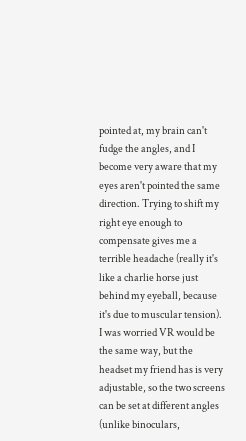pointed at, my brain can't fudge the angles, and I become very aware that my eyes aren't pointed the same direction. Trying to shift my right eye enough to compensate gives me a terrible headache (really it's like a charlie horse just behind my eyeball, because it's due to muscular tension). I was worried VR would be the same way, but the headset my friend has is very adjustable, so the two screens can be set at different angles (unlike binoculars,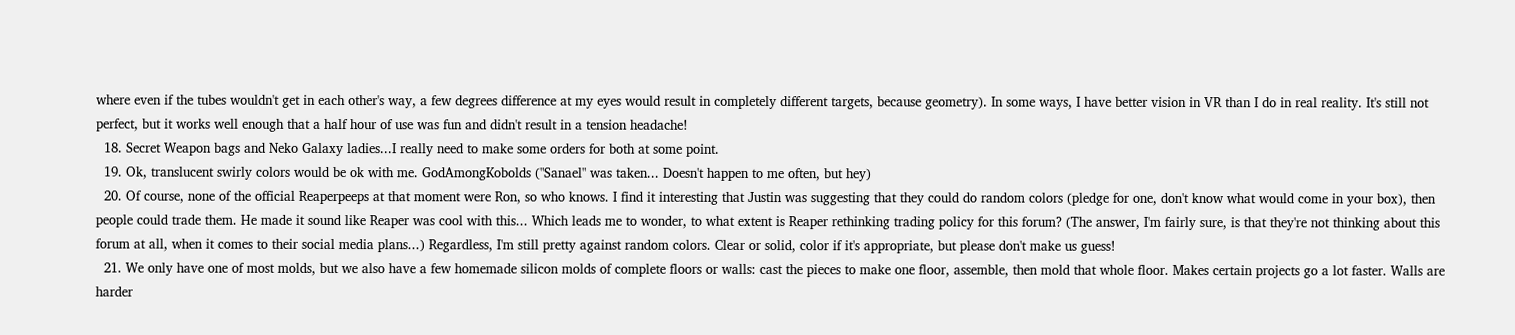where even if the tubes wouldn't get in each other's way, a few degrees difference at my eyes would result in completely different targets, because geometry). In some ways, I have better vision in VR than I do in real reality. It's still not perfect, but it works well enough that a half hour of use was fun and didn't result in a tension headache!
  18. Secret Weapon bags and Neko Galaxy ladies...I really need to make some orders for both at some point.
  19. Ok, translucent swirly colors would be ok with me. GodAmongKobolds ("Sanael" was taken... Doesn't happen to me often, but hey)
  20. Of course, none of the official Reaperpeeps at that moment were Ron, so who knows. I find it interesting that Justin was suggesting that they could do random colors (pledge for one, don't know what would come in your box), then people could trade them. He made it sound like Reaper was cool with this... Which leads me to wonder, to what extent is Reaper rethinking trading policy for this forum? (The answer, I'm fairly sure, is that they're not thinking about this forum at all, when it comes to their social media plans...) Regardless, I'm still pretty against random colors. Clear or solid, color if it's appropriate, but please don't make us guess!
  21. We only have one of most molds, but we also have a few homemade silicon molds of complete floors or walls: cast the pieces to make one floor, assemble, then mold that whole floor. Makes certain projects go a lot faster. Walls are harder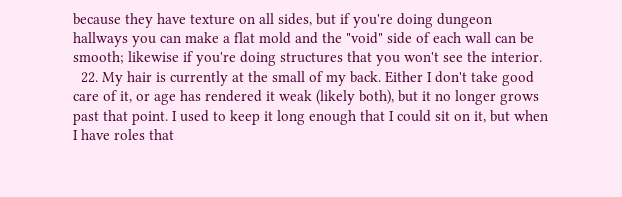because they have texture on all sides, but if you're doing dungeon hallways you can make a flat mold and the "void" side of each wall can be smooth; likewise if you're doing structures that you won't see the interior.
  22. My hair is currently at the small of my back. Either I don't take good care of it, or age has rendered it weak (likely both), but it no longer grows past that point. I used to keep it long enough that I could sit on it, but when I have roles that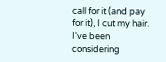call for it (and pay for it), I cut my hair. I've been considering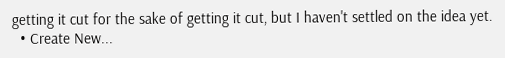getting it cut for the sake of getting it cut, but I haven't settled on the idea yet.
  • Create New...